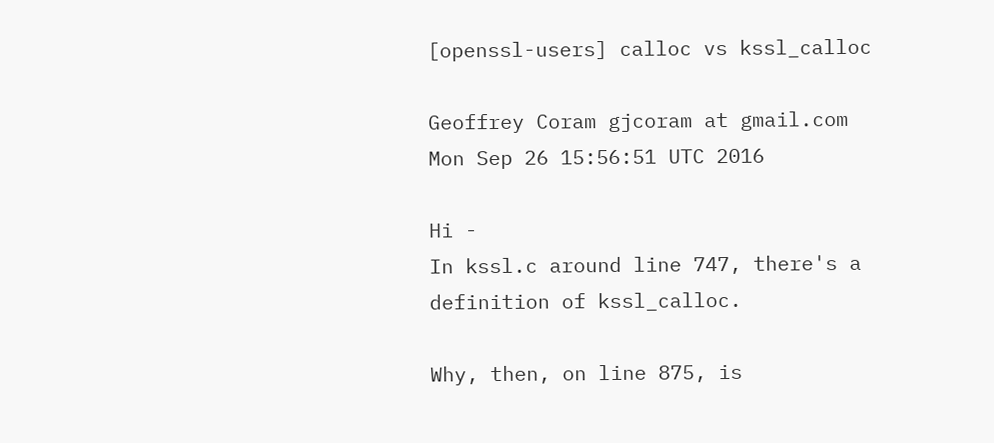[openssl-users] calloc vs kssl_calloc

Geoffrey Coram gjcoram at gmail.com
Mon Sep 26 15:56:51 UTC 2016

Hi -
In kssl.c around line 747, there's a definition of kssl_calloc.

Why, then, on line 875, is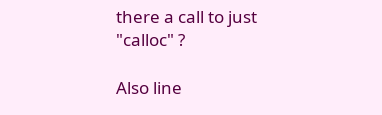there a call to just "calloc" ?

Also line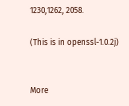1230,1262, 2058.

(This is in openssl-1.0.2j)


More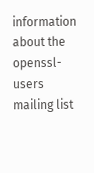information about the openssl-users mailing list